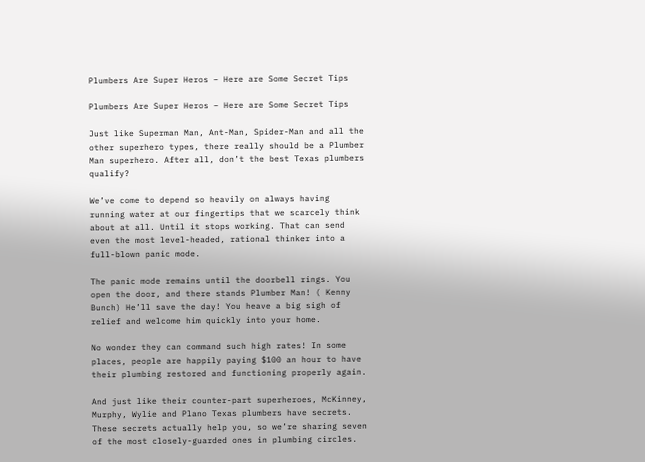Plumbers Are Super Heros – Here are Some Secret Tips

Plumbers Are Super Heros – Here are Some Secret Tips

Just like Superman Man, Ant-Man, Spider-Man and all the other superhero types, there really should be a Plumber Man superhero. After all, don’t the best Texas plumbers qualify?

We’ve come to depend so heavily on always having running water at our fingertips that we scarcely think about at all. Until it stops working. That can send even the most level-headed, rational thinker into a full-blown panic mode.

The panic mode remains until the doorbell rings. You open the door, and there stands Plumber Man! ( Kenny Bunch) He’ll save the day! You heave a big sigh of relief and welcome him quickly into your home.

No wonder they can command such high rates! In some places, people are happily paying $100 an hour to have their plumbing restored and functioning properly again.

And just like their counter-part superheroes, McKinney, Murphy, Wylie and Plano Texas plumbers have secrets. These secrets actually help you, so we’re sharing seven of the most closely-guarded ones in plumbing circles.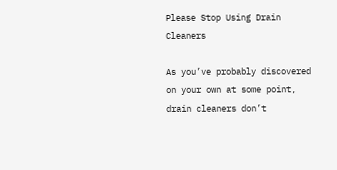Please Stop Using Drain Cleaners

As you’ve probably discovered on your own at some point, drain cleaners don’t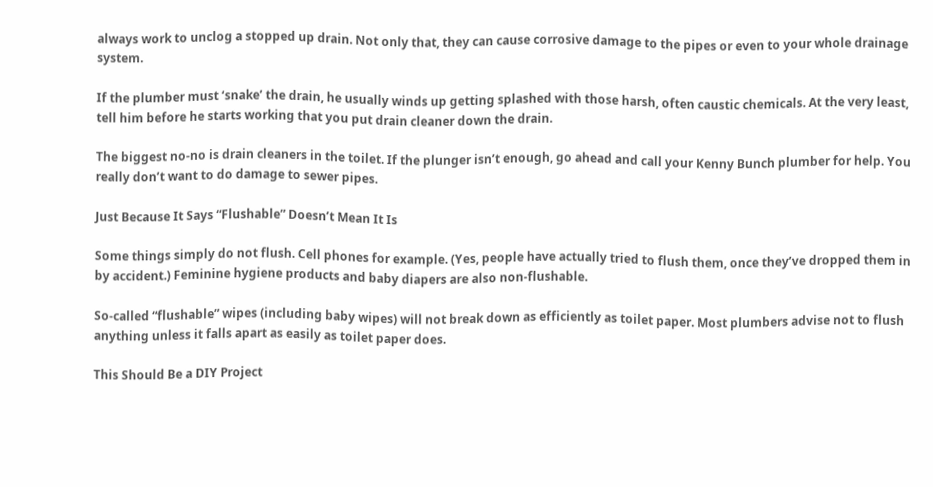always work to unclog a stopped up drain. Not only that, they can cause corrosive damage to the pipes or even to your whole drainage system.

If the plumber must ‘snake’ the drain, he usually winds up getting splashed with those harsh, often caustic chemicals. At the very least, tell him before he starts working that you put drain cleaner down the drain.

The biggest no-no is drain cleaners in the toilet. If the plunger isn’t enough, go ahead and call your Kenny Bunch plumber for help. You really don’t want to do damage to sewer pipes.

Just Because It Says “Flushable” Doesn’t Mean It Is

Some things simply do not flush. Cell phones for example. (Yes, people have actually tried to flush them, once they’ve dropped them in by accident.) Feminine hygiene products and baby diapers are also non-flushable.

So-called “flushable” wipes (including baby wipes) will not break down as efficiently as toilet paper. Most plumbers advise not to flush anything unless it falls apart as easily as toilet paper does.

This Should Be a DIY Project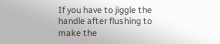If you have to jiggle the handle after flushing to make the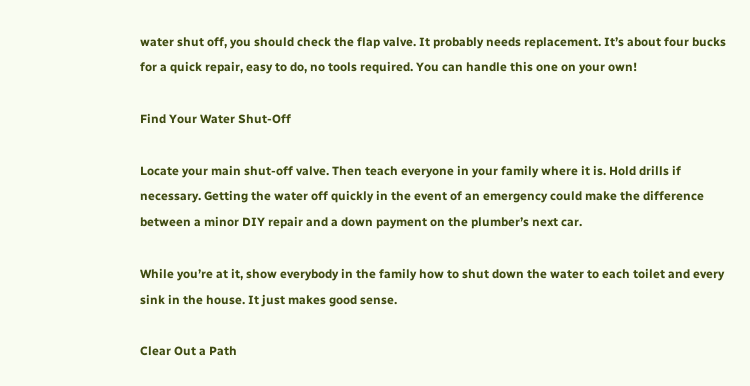water shut off, you should check the flap valve. It probably needs replacement. It’s about four bucks for a quick repair, easy to do, no tools required. You can handle this one on your own!

Find Your Water Shut-Off

Locate your main shut-off valve. Then teach everyone in your family where it is. Hold drills if necessary. Getting the water off quickly in the event of an emergency could make the difference between a minor DIY repair and a down payment on the plumber’s next car.

While you’re at it, show everybody in the family how to shut down the water to each toilet and every sink in the house. It just makes good sense.

Clear Out a Path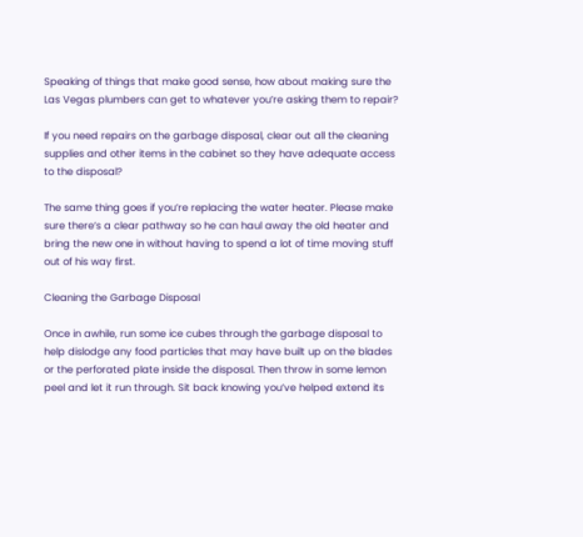Speaking of things that make good sense, how about making sure the Las Vegas plumbers can get to whatever you’re asking them to repair?

If you need repairs on the garbage disposal, clear out all the cleaning supplies and other items in the cabinet so they have adequate access to the disposal?

The same thing goes if you’re replacing the water heater. Please make sure there’s a clear pathway so he can haul away the old heater and bring the new one in without having to spend a lot of time moving stuff out of his way first.

Cleaning the Garbage Disposal

Once in awhile, run some ice cubes through the garbage disposal to help dislodge any food particles that may have built up on the blades or the perforated plate inside the disposal. Then throw in some lemon peel and let it run through. Sit back knowing you’ve helped extend its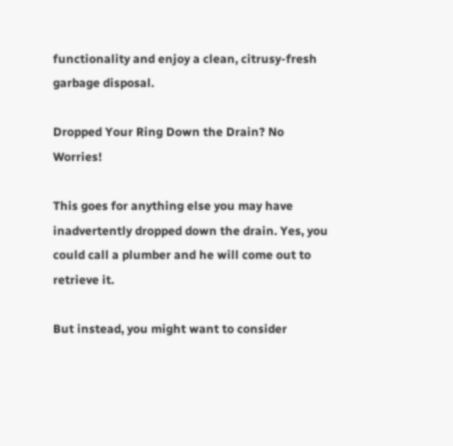functionality and enjoy a clean, citrusy-fresh garbage disposal.

Dropped Your Ring Down the Drain? No Worries!

This goes for anything else you may have inadvertently dropped down the drain. Yes, you could call a plumber and he will come out to retrieve it.

But instead, you might want to consider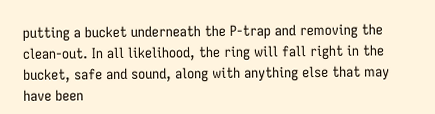putting a bucket underneath the P-trap and removing the clean-out. In all likelihood, the ring will fall right in the bucket, safe and sound, along with anything else that may have been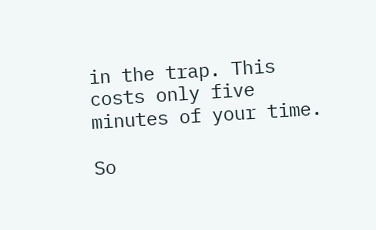in the trap. This costs only five minutes of your time.

So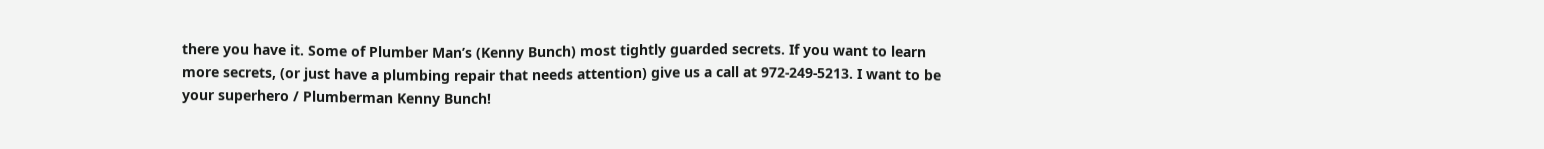there you have it. Some of Plumber Man’s (Kenny Bunch) most tightly guarded secrets. If you want to learn more secrets, (or just have a plumbing repair that needs attention) give us a call at 972-249-5213. I want to be your superhero / Plumberman Kenny Bunch!